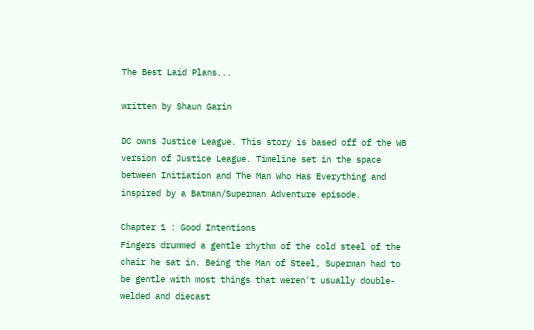The Best Laid Plans...

written by Shaun Garin

DC owns Justice League. This story is based off of the WB version of Justice League. Timeline set in the space between Initiation and The Man Who Has Everything and inspired by a Batman/Superman Adventure episode.

Chapter 1 : Good Intentions
Fingers drummed a gentle rhythm of the cold steel of the chair he sat in. Being the Man of Steel, Superman had to be gentle with most things that weren't usually double-welded and diecast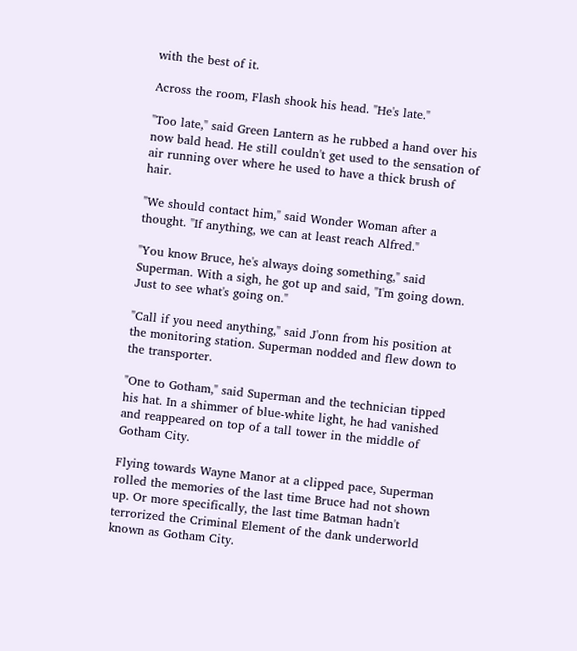with the best of it.

Across the room, Flash shook his head. "He's late."

"Too late," said Green Lantern as he rubbed a hand over his now bald head. He still couldn't get used to the sensation of air running over where he used to have a thick brush of hair.

"We should contact him," said Wonder Woman after a thought. "If anything, we can at least reach Alfred."

"You know Bruce, he's always doing something," said Superman. With a sigh, he got up and said, "I'm going down. Just to see what's going on."

"Call if you need anything," said J'onn from his position at the monitoring station. Superman nodded and flew down to the transporter.

"One to Gotham," said Superman and the technician tipped his hat. In a shimmer of blue-white light, he had vanished and reappeared on top of a tall tower in the middle of Gotham City.

Flying towards Wayne Manor at a clipped pace, Superman rolled the memories of the last time Bruce had not shown up. Or more specifically, the last time Batman hadn't terrorized the Criminal Element of the dank underworld known as Gotham City.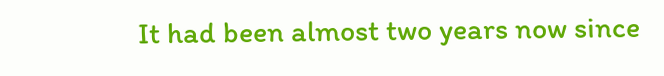It had been almost two years now since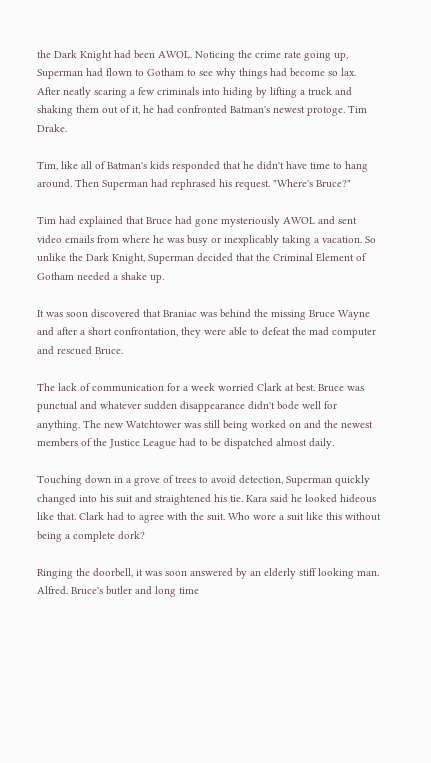the Dark Knight had been AWOL. Noticing the crime rate going up, Superman had flown to Gotham to see why things had become so lax. After neatly scaring a few criminals into hiding by lifting a truck and shaking them out of it, he had confronted Batman's newest protoge. Tim Drake.

Tim, like all of Batman's kids responded that he didn't have time to hang around. Then Superman had rephrased his request. "Where's Bruce?"

Tim had explained that Bruce had gone mysteriously AWOL and sent video emails from where he was busy or inexplicably taking a vacation. So unlike the Dark Knight, Superman decided that the Criminal Element of Gotham needed a shake up.

It was soon discovered that Braniac was behind the missing Bruce Wayne and after a short confrontation, they were able to defeat the mad computer and rescued Bruce.

The lack of communication for a week worried Clark at best. Bruce was punctual and whatever sudden disappearance didn't bode well for anything. The new Watchtower was still being worked on and the newest members of the Justice League had to be dispatched almost daily.

Touching down in a grove of trees to avoid detection, Superman quickly changed into his suit and straightened his tie. Kara said he looked hideous like that. Clark had to agree with the suit. Who wore a suit like this without being a complete dork?

Ringing the doorbell, it was soon answered by an elderly stiff looking man. Alfred. Bruce's butler and long time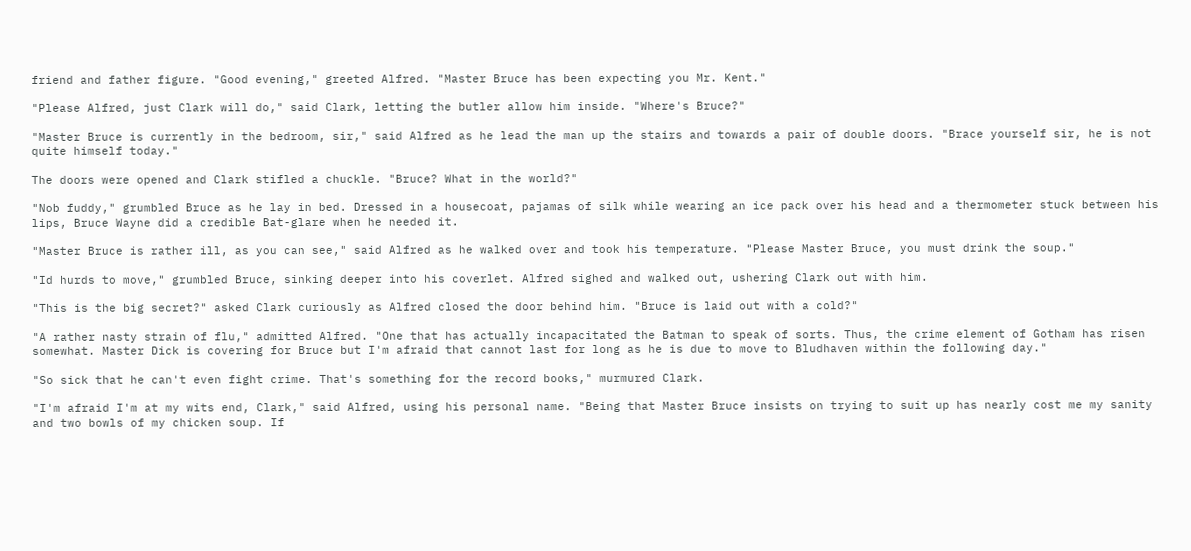friend and father figure. "Good evening," greeted Alfred. "Master Bruce has been expecting you Mr. Kent."

"Please Alfred, just Clark will do," said Clark, letting the butler allow him inside. "Where's Bruce?"

"Master Bruce is currently in the bedroom, sir," said Alfred as he lead the man up the stairs and towards a pair of double doors. "Brace yourself sir, he is not quite himself today."

The doors were opened and Clark stifled a chuckle. "Bruce? What in the world?"

"Nob fuddy," grumbled Bruce as he lay in bed. Dressed in a housecoat, pajamas of silk while wearing an ice pack over his head and a thermometer stuck between his lips, Bruce Wayne did a credible Bat-glare when he needed it.

"Master Bruce is rather ill, as you can see," said Alfred as he walked over and took his temperature. "Please Master Bruce, you must drink the soup."

"Id hurds to move," grumbled Bruce, sinking deeper into his coverlet. Alfred sighed and walked out, ushering Clark out with him.

"This is the big secret?" asked Clark curiously as Alfred closed the door behind him. "Bruce is laid out with a cold?"

"A rather nasty strain of flu," admitted Alfred. "One that has actually incapacitated the Batman to speak of sorts. Thus, the crime element of Gotham has risen somewhat. Master Dick is covering for Bruce but I'm afraid that cannot last for long as he is due to move to Bludhaven within the following day."

"So sick that he can't even fight crime. That's something for the record books," murmured Clark.

"I'm afraid I'm at my wits end, Clark," said Alfred, using his personal name. "Being that Master Bruce insists on trying to suit up has nearly cost me my sanity and two bowls of my chicken soup. If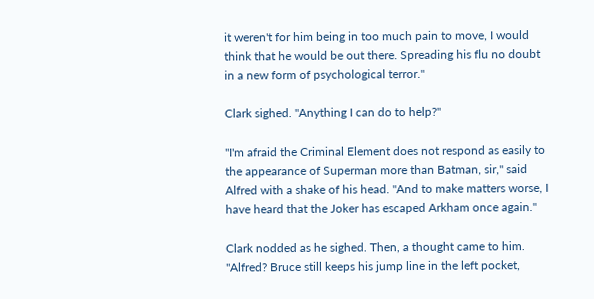it weren't for him being in too much pain to move, I would think that he would be out there. Spreading his flu no doubt in a new form of psychological terror."

Clark sighed. "Anything I can do to help?"

"I'm afraid the Criminal Element does not respond as easily to the appearance of Superman more than Batman, sir," said Alfred with a shake of his head. "And to make matters worse, I have heard that the Joker has escaped Arkham once again."

Clark nodded as he sighed. Then, a thought came to him. "Alfred? Bruce still keeps his jump line in the left pocket,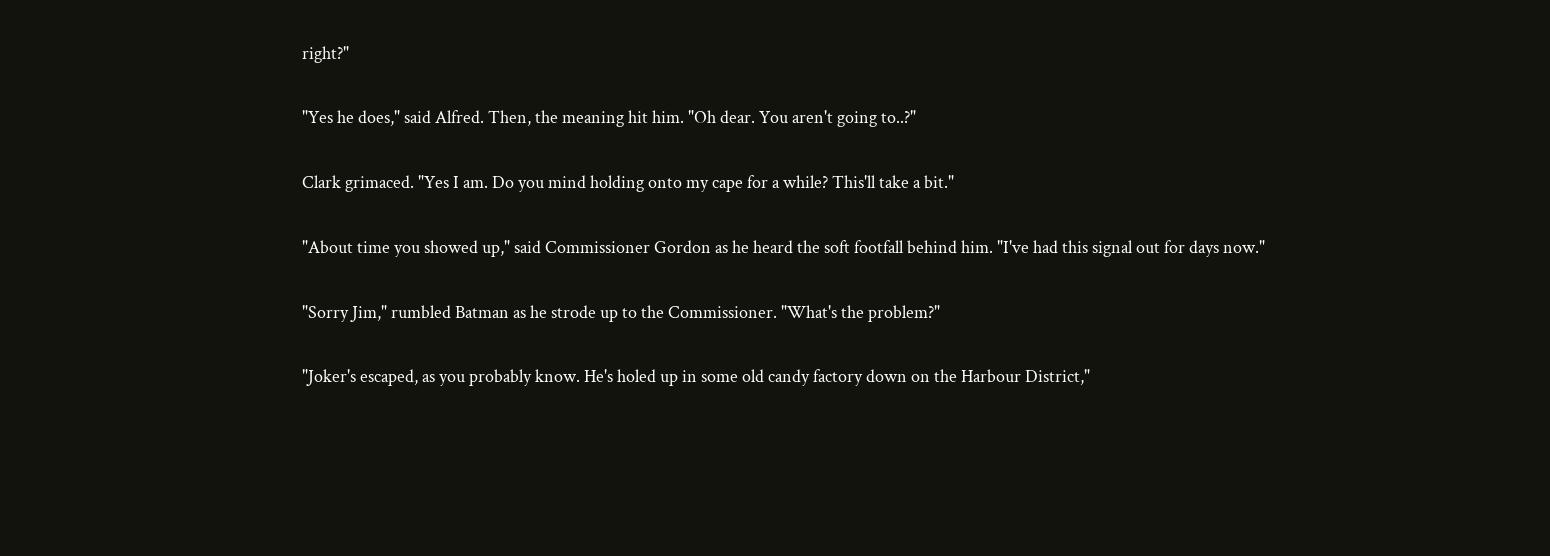right?"

"Yes he does," said Alfred. Then, the meaning hit him. "Oh dear. You aren't going to..?"

Clark grimaced. "Yes I am. Do you mind holding onto my cape for a while? This'll take a bit."

"About time you showed up," said Commissioner Gordon as he heard the soft footfall behind him. "I've had this signal out for days now."

"Sorry Jim," rumbled Batman as he strode up to the Commissioner. "What's the problem?"

"Joker's escaped, as you probably know. He's holed up in some old candy factory down on the Harbour District,"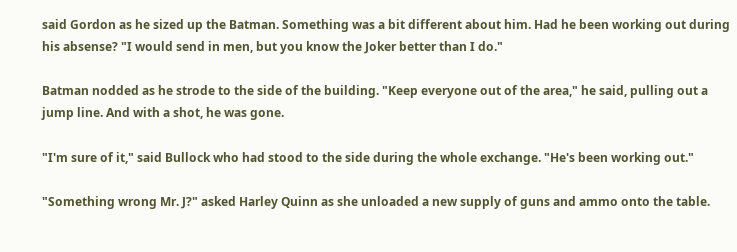said Gordon as he sized up the Batman. Something was a bit different about him. Had he been working out during his absense? "I would send in men, but you know the Joker better than I do."

Batman nodded as he strode to the side of the building. "Keep everyone out of the area," he said, pulling out a jump line. And with a shot, he was gone.

"I'm sure of it," said Bullock who had stood to the side during the whole exchange. "He's been working out."

"Something wrong Mr. J?" asked Harley Quinn as she unloaded a new supply of guns and ammo onto the table.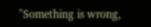"Something is wrong,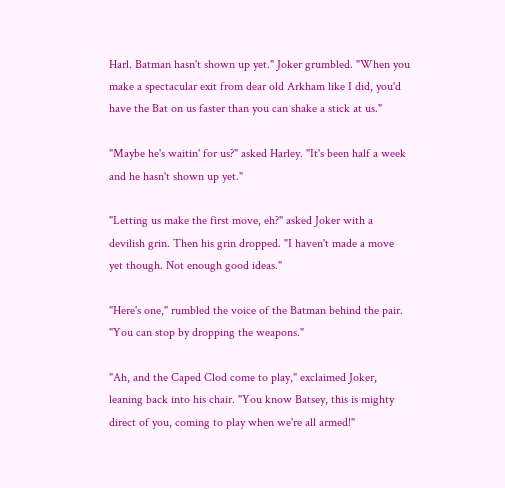Harl. Batman hasn't shown up yet." Joker grumbled. "When you make a spectacular exit from dear old Arkham like I did, you'd have the Bat on us faster than you can shake a stick at us."

"Maybe he's waitin' for us?" asked Harley. "It's been half a week and he hasn't shown up yet."

"Letting us make the first move, eh?" asked Joker with a devilish grin. Then his grin dropped. "I haven't made a move yet though. Not enough good ideas."

"Here's one," rumbled the voice of the Batman behind the pair. "You can stop by dropping the weapons."

"Ah, and the Caped Clod come to play," exclaimed Joker, leaning back into his chair. "You know Batsey, this is mighty direct of you, coming to play when we're all armed!"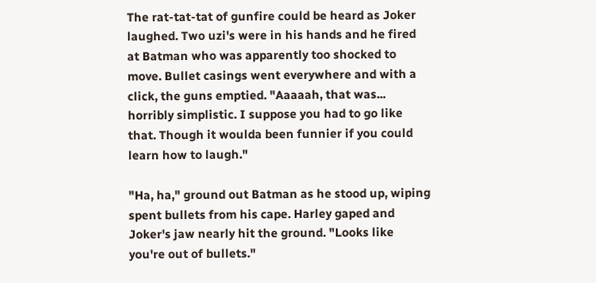The rat-tat-tat of gunfire could be heard as Joker laughed. Two uzi's were in his hands and he fired at Batman who was apparently too shocked to move. Bullet casings went everywhere and with a click, the guns emptied. "Aaaaah, that was... horribly simplistic. I suppose you had to go like that. Though it woulda been funnier if you could learn how to laugh."

"Ha, ha," ground out Batman as he stood up, wiping spent bullets from his cape. Harley gaped and Joker's jaw nearly hit the ground. "Looks like you're out of bullets."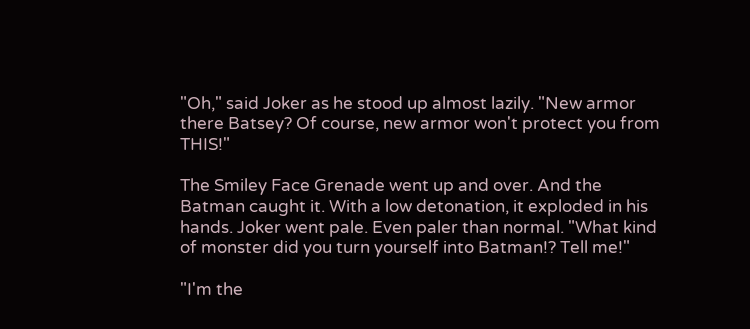"Oh," said Joker as he stood up almost lazily. "New armor there Batsey? Of course, new armor won't protect you from THIS!"

The Smiley Face Grenade went up and over. And the Batman caught it. With a low detonation, it exploded in his hands. Joker went pale. Even paler than normal. "What kind of monster did you turn yourself into Batman!? Tell me!"

"I'm the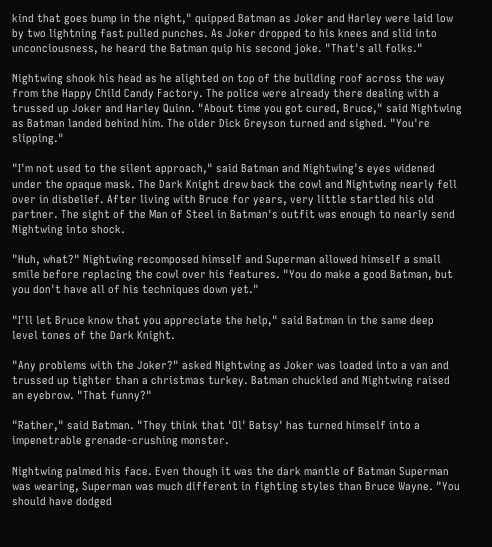kind that goes bump in the night," quipped Batman as Joker and Harley were laid low by two lightning fast pulled punches. As Joker dropped to his knees and slid into unconciousness, he heard the Batman quip his second joke. "That's all folks."

Nightwing shook his head as he alighted on top of the building roof across the way from the Happy Child Candy Factory. The police were already there dealing with a trussed up Joker and Harley Quinn. "About time you got cured, Bruce," said Nightwing as Batman landed behind him. The older Dick Greyson turned and sighed. "You're slipping."

"I'm not used to the silent approach," said Batman and Nightwing's eyes widened under the opaque mask. The Dark Knight drew back the cowl and Nightwing nearly fell over in disbelief. After living with Bruce for years, very little startled his old partner. The sight of the Man of Steel in Batman's outfit was enough to nearly send Nightwing into shock.

"Huh, what?" Nightwing recomposed himself and Superman allowed himself a small smile before replacing the cowl over his features. "You do make a good Batman, but you don't have all of his techniques down yet."

"I'll let Bruce know that you appreciate the help," said Batman in the same deep level tones of the Dark Knight.

"Any problems with the Joker?" asked Nightwing as Joker was loaded into a van and trussed up tighter than a christmas turkey. Batman chuckled and Nightwing raised an eyebrow. "That funny?"

"Rather," said Batman. "They think that 'Ol' Batsy' has turned himself into a impenetrable grenade-crushing monster.

Nightwing palmed his face. Even though it was the dark mantle of Batman Superman was wearing, Superman was much different in fighting styles than Bruce Wayne. "You should have dodged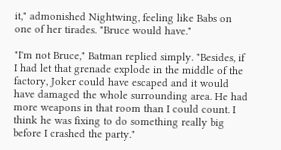it," admonished Nightwing, feeling like Babs on one of her tirades. "Bruce would have."

"I'm not Bruce," Batman replied simply. "Besides, if I had let that grenade explode in the middle of the factory, Joker could have escaped and it would have damaged the whole surrounding area. He had more weapons in that room than I could count. I think he was fixing to do something really big before I crashed the party."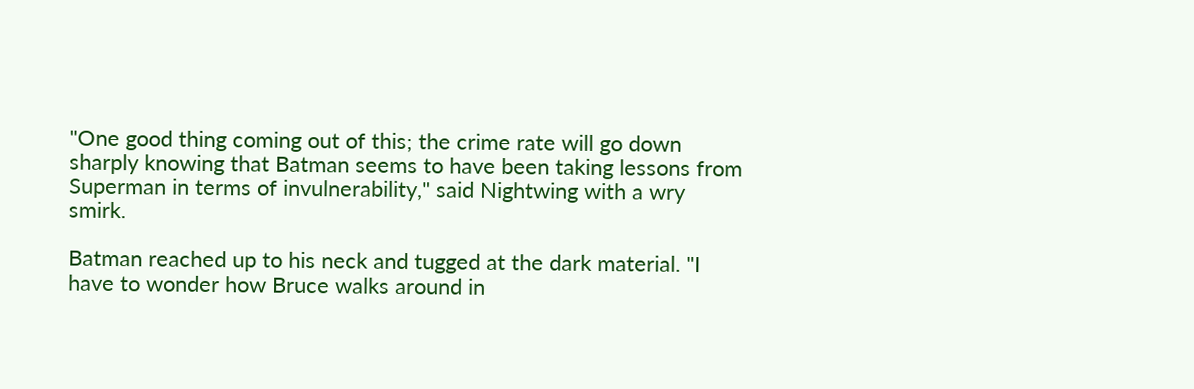"One good thing coming out of this; the crime rate will go down sharply knowing that Batman seems to have been taking lessons from Superman in terms of invulnerability," said Nightwing with a wry smirk.

Batman reached up to his neck and tugged at the dark material. "I have to wonder how Bruce walks around in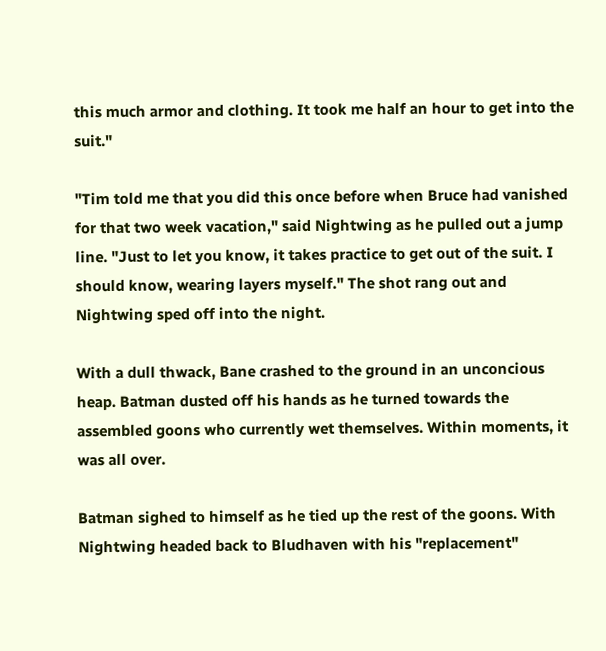this much armor and clothing. It took me half an hour to get into the suit."

"Tim told me that you did this once before when Bruce had vanished for that two week vacation," said Nightwing as he pulled out a jump line. "Just to let you know, it takes practice to get out of the suit. I should know, wearing layers myself." The shot rang out and Nightwing sped off into the night.

With a dull thwack, Bane crashed to the ground in an unconcious heap. Batman dusted off his hands as he turned towards the assembled goons who currently wet themselves. Within moments, it was all over.

Batman sighed to himself as he tied up the rest of the goons. With Nightwing headed back to Bludhaven with his "replacement"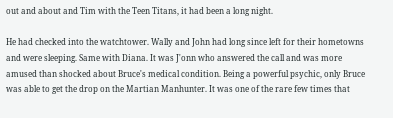out and about and Tim with the Teen Titans, it had been a long night.

He had checked into the watchtower. Wally and John had long since left for their hometowns and were sleeping. Same with Diana. It was J'onn who answered the call and was more amused than shocked about Bruce's medical condition. Being a powerful psychic, only Bruce was able to get the drop on the Martian Manhunter. It was one of the rare few times that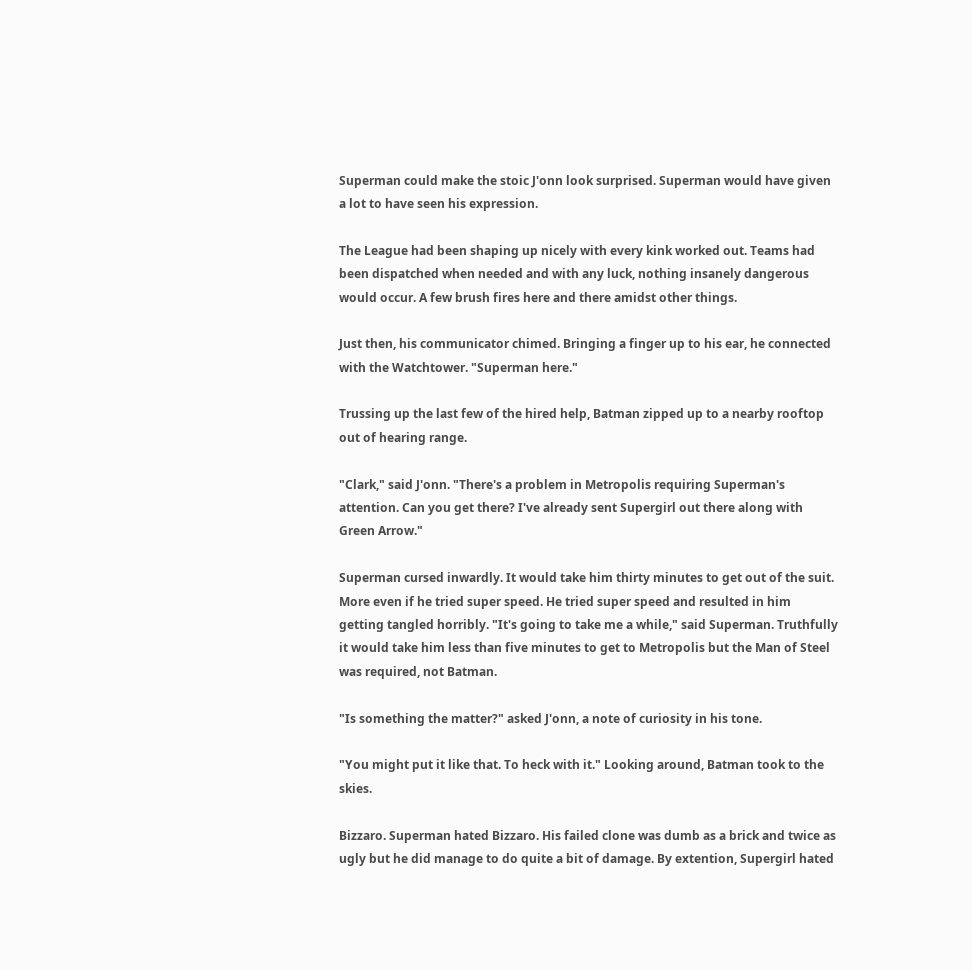Superman could make the stoic J'onn look surprised. Superman would have given a lot to have seen his expression.

The League had been shaping up nicely with every kink worked out. Teams had been dispatched when needed and with any luck, nothing insanely dangerous would occur. A few brush fires here and there amidst other things.

Just then, his communicator chimed. Bringing a finger up to his ear, he connected with the Watchtower. "Superman here."

Trussing up the last few of the hired help, Batman zipped up to a nearby rooftop out of hearing range.

"Clark," said J'onn. "There's a problem in Metropolis requiring Superman's attention. Can you get there? I've already sent Supergirl out there along with Green Arrow."

Superman cursed inwardly. It would take him thirty minutes to get out of the suit. More even if he tried super speed. He tried super speed and resulted in him getting tangled horribly. "It's going to take me a while," said Superman. Truthfully it would take him less than five minutes to get to Metropolis but the Man of Steel was required, not Batman.

"Is something the matter?" asked J'onn, a note of curiosity in his tone.

"You might put it like that. To heck with it." Looking around, Batman took to the skies.

Bizzaro. Superman hated Bizzaro. His failed clone was dumb as a brick and twice as ugly but he did manage to do quite a bit of damage. By extention, Supergirl hated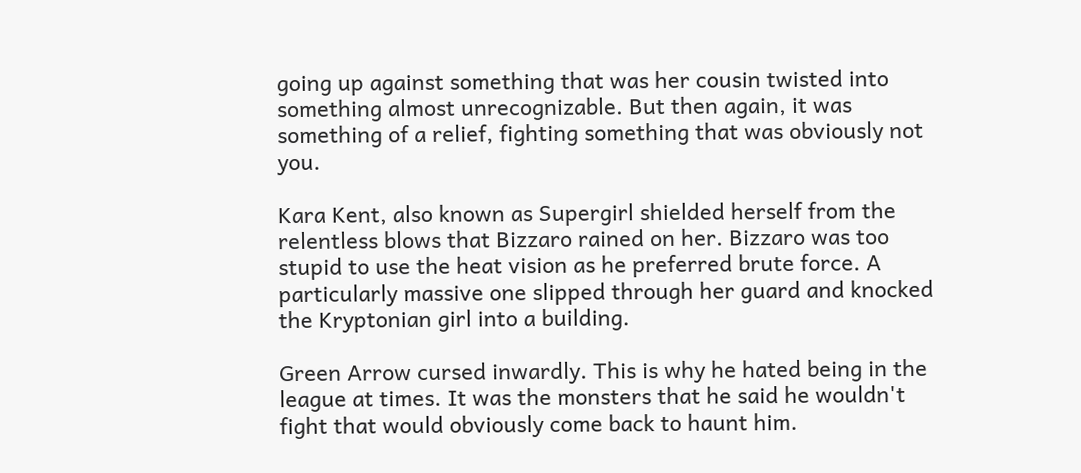going up against something that was her cousin twisted into something almost unrecognizable. But then again, it was something of a relief, fighting something that was obviously not you.

Kara Kent, also known as Supergirl shielded herself from the relentless blows that Bizzaro rained on her. Bizzaro was too stupid to use the heat vision as he preferred brute force. A particularly massive one slipped through her guard and knocked the Kryptonian girl into a building.

Green Arrow cursed inwardly. This is why he hated being in the league at times. It was the monsters that he said he wouldn't fight that would obviously come back to haunt him.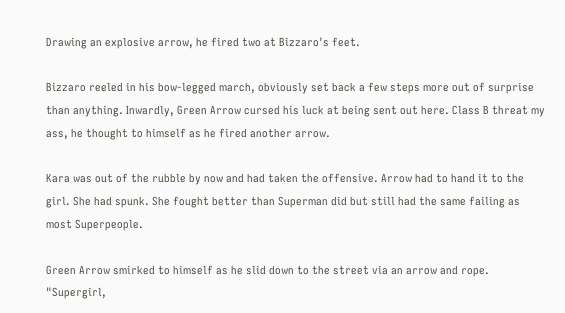Drawing an explosive arrow, he fired two at Bizzaro's feet.

Bizzaro reeled in his bow-legged march, obviously set back a few steps more out of surprise than anything. Inwardly, Green Arrow cursed his luck at being sent out here. Class B threat my ass, he thought to himself as he fired another arrow.

Kara was out of the rubble by now and had taken the offensive. Arrow had to hand it to the girl. She had spunk. She fought better than Superman did but still had the same failing as most Superpeople.

Green Arrow smirked to himself as he slid down to the street via an arrow and rope. "Supergirl,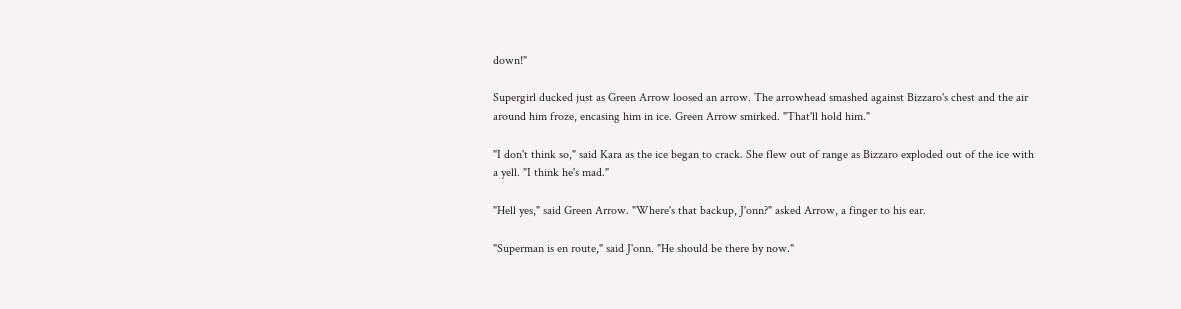down!"

Supergirl ducked just as Green Arrow loosed an arrow. The arrowhead smashed against Bizzaro's chest and the air around him froze, encasing him in ice. Green Arrow smirked. "That'll hold him."

"I don't think so," said Kara as the ice began to crack. She flew out of range as Bizzaro exploded out of the ice with a yell. "I think he's mad."

"Hell yes," said Green Arrow. "Where's that backup, J'onn?" asked Arrow, a finger to his ear.

"Superman is en route," said J'onn. "He should be there by now."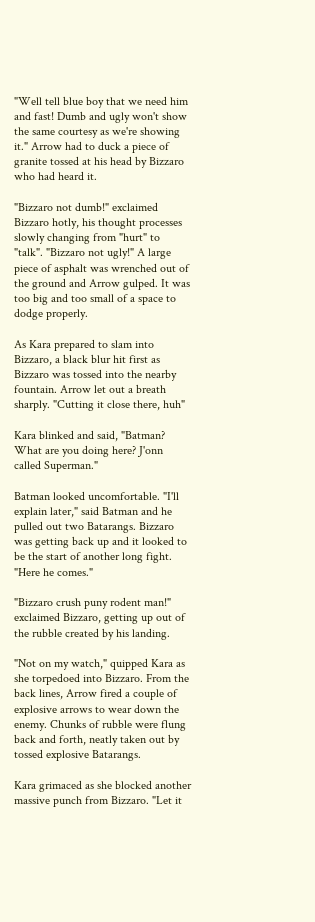"Well tell blue boy that we need him and fast! Dumb and ugly won't show the same courtesy as we're showing it." Arrow had to duck a piece of granite tossed at his head by Bizzaro who had heard it.

"Bizzaro not dumb!" exclaimed Bizzaro hotly, his thought processes slowly changing from "hurt" to "talk". "Bizzaro not ugly!" A large piece of asphalt was wrenched out of the ground and Arrow gulped. It was too big and too small of a space to dodge properly.

As Kara prepared to slam into Bizzaro, a black blur hit first as Bizzaro was tossed into the nearby fountain. Arrow let out a breath sharply. "Cutting it close there, huh"

Kara blinked and said, "Batman? What are you doing here? J'onn called Superman."

Batman looked uncomfortable. "I'll explain later," said Batman and he pulled out two Batarangs. Bizzaro was getting back up and it looked to be the start of another long fight. "Here he comes."

"Bizzaro crush puny rodent man!" exclaimed Bizzaro, getting up out of the rubble created by his landing.

"Not on my watch," quipped Kara as she torpedoed into Bizzaro. From the back lines, Arrow fired a couple of explosive arrows to wear down the enemy. Chunks of rubble were flung back and forth, neatly taken out by tossed explosive Batarangs.

Kara grimaced as she blocked another massive punch from Bizzaro. "Let it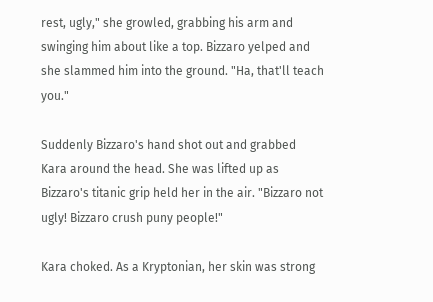rest, ugly," she growled, grabbing his arm and swinging him about like a top. Bizzaro yelped and she slammed him into the ground. "Ha, that'll teach you."

Suddenly Bizzaro's hand shot out and grabbed Kara around the head. She was lifted up as Bizzaro's titanic grip held her in the air. "Bizzaro not ugly! Bizzaro crush puny people!"

Kara choked. As a Kryptonian, her skin was strong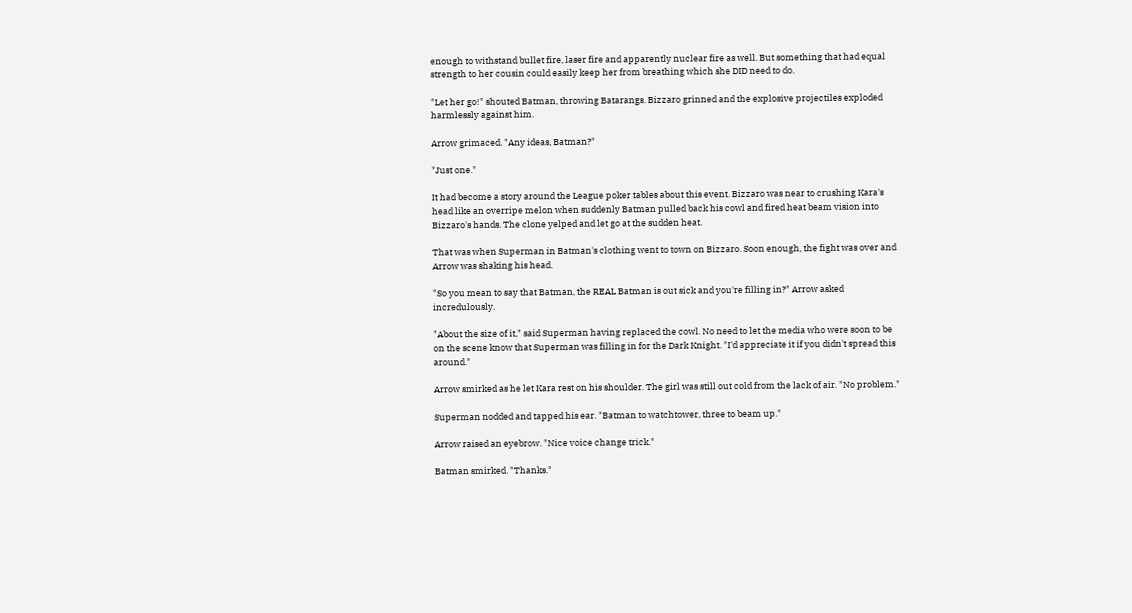enough to withstand bullet fire, laser fire and apparently nuclear fire as well. But something that had equal strength to her cousin could easily keep her from breathing which she DID need to do.

"Let her go!" shouted Batman, throwing Batarangs. Bizzaro grinned and the explosive projectiles exploded harmlessly against him.

Arrow grimaced. "Any ideas, Batman?"

"Just one."

It had become a story around the League poker tables about this event. Bizzaro was near to crushing Kara's head like an overripe melon when suddenly Batman pulled back his cowl and fired heat beam vision into Bizzaro's hands. The clone yelped and let go at the sudden heat.

That was when Superman in Batman's clothing went to town on Bizzaro. Soon enough, the fight was over and Arrow was shaking his head.

"So you mean to say that Batman, the REAL Batman is out sick and you're filling in?" Arrow asked incredulously.

"About the size of it," said Superman having replaced the cowl. No need to let the media who were soon to be on the scene know that Superman was filling in for the Dark Knight. "I'd appreciate it if you didn't spread this around."

Arrow smirked as he let Kara rest on his shoulder. The girl was still out cold from the lack of air. "No problem."

Superman nodded and tapped his ear. "Batman to watchtower, three to beam up."

Arrow raised an eyebrow. "Nice voice change trick."

Batman smirked. "Thanks."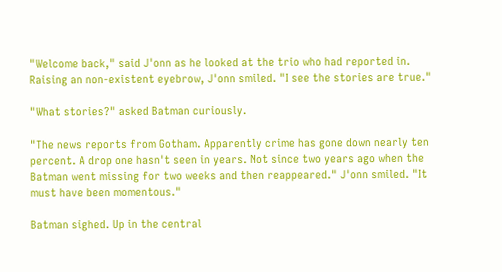"Welcome back," said J'onn as he looked at the trio who had reported in. Raising an non-existent eyebrow, J'onn smiled. "I see the stories are true."

"What stories?" asked Batman curiously.

"The news reports from Gotham. Apparently crime has gone down nearly ten percent. A drop one hasn't seen in years. Not since two years ago when the Batman went missing for two weeks and then reappeared." J'onn smiled. "It must have been momentous."

Batman sighed. Up in the central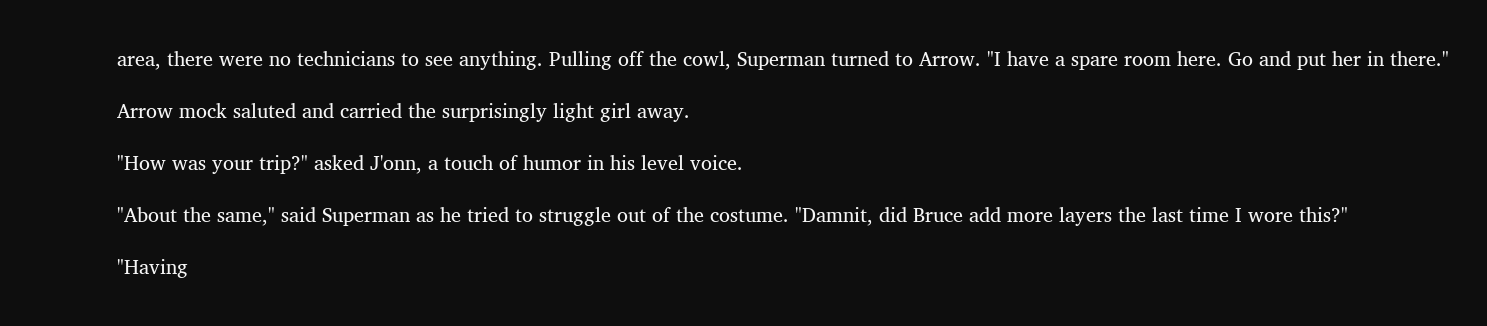area, there were no technicians to see anything. Pulling off the cowl, Superman turned to Arrow. "I have a spare room here. Go and put her in there."

Arrow mock saluted and carried the surprisingly light girl away.

"How was your trip?" asked J'onn, a touch of humor in his level voice.

"About the same," said Superman as he tried to struggle out of the costume. "Damnit, did Bruce add more layers the last time I wore this?"

"Having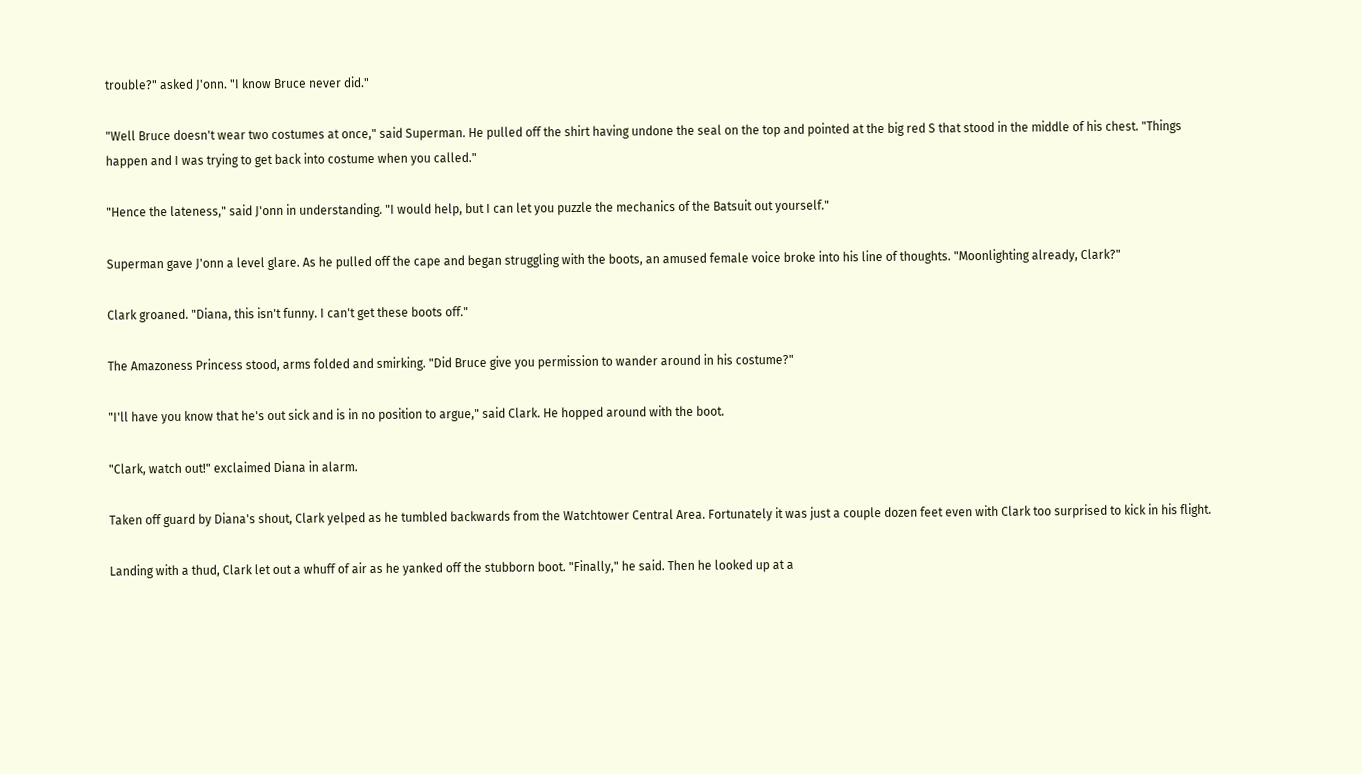trouble?" asked J'onn. "I know Bruce never did."

"Well Bruce doesn't wear two costumes at once," said Superman. He pulled off the shirt having undone the seal on the top and pointed at the big red S that stood in the middle of his chest. "Things happen and I was trying to get back into costume when you called."

"Hence the lateness," said J'onn in understanding. "I would help, but I can let you puzzle the mechanics of the Batsuit out yourself."

Superman gave J'onn a level glare. As he pulled off the cape and began struggling with the boots, an amused female voice broke into his line of thoughts. "Moonlighting already, Clark?"

Clark groaned. "Diana, this isn't funny. I can't get these boots off."

The Amazoness Princess stood, arms folded and smirking. "Did Bruce give you permission to wander around in his costume?"

"I'll have you know that he's out sick and is in no position to argue," said Clark. He hopped around with the boot.

"Clark, watch out!" exclaimed Diana in alarm.

Taken off guard by Diana's shout, Clark yelped as he tumbled backwards from the Watchtower Central Area. Fortunately it was just a couple dozen feet even with Clark too surprised to kick in his flight.

Landing with a thud, Clark let out a whuff of air as he yanked off the stubborn boot. "Finally," he said. Then he looked up at a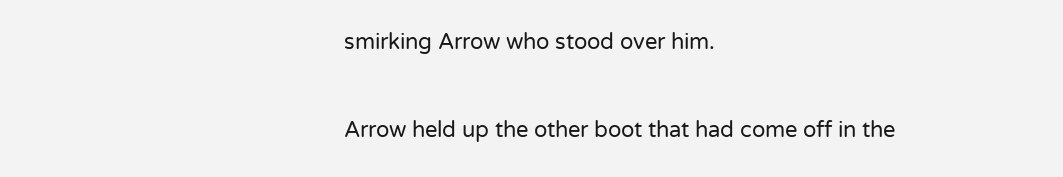smirking Arrow who stood over him.

Arrow held up the other boot that had come off in the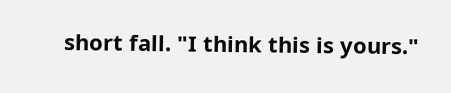short fall. "I think this is yours."